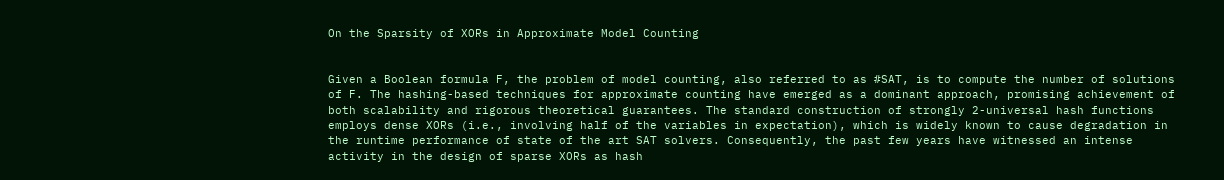On the Sparsity of XORs in Approximate Model Counting


Given a Boolean formula F, the problem of model counting, also referred to as #SAT, is to compute the number of solutions of F. The hashing-based techniques for approximate counting have emerged as a dominant approach, promising achievement of both scalability and rigorous theoretical guarantees. The standard construction of strongly 2-universal hash functions employs dense XORs (i.e., involving half of the variables in expectation), which is widely known to cause degradation in the runtime performance of state of the art SAT solvers. Consequently, the past few years have witnessed an intense activity in the design of sparse XORs as hash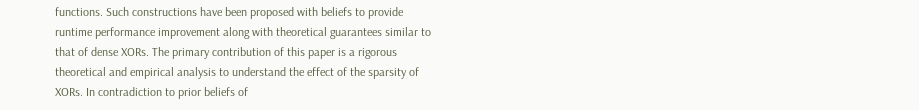functions. Such constructions have been proposed with beliefs to provide runtime performance improvement along with theoretical guarantees similar to that of dense XORs. The primary contribution of this paper is a rigorous theoretical and empirical analysis to understand the effect of the sparsity of XORs. In contradiction to prior beliefs of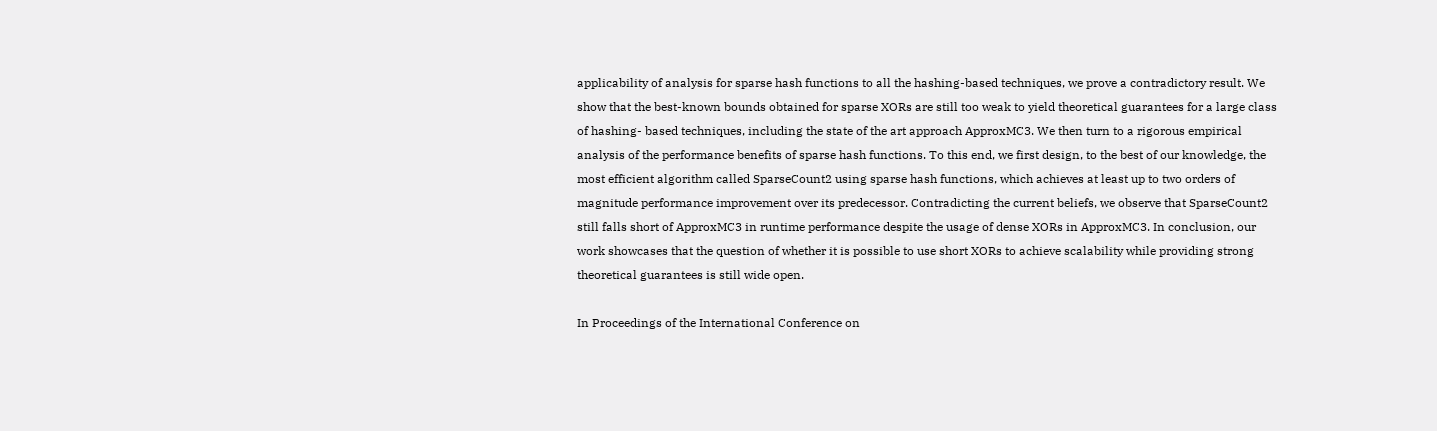applicability of analysis for sparse hash functions to all the hashing-based techniques, we prove a contradictory result. We show that the best-known bounds obtained for sparse XORs are still too weak to yield theoretical guarantees for a large class of hashing- based techniques, including the state of the art approach ApproxMC3. We then turn to a rigorous empirical analysis of the performance benefits of sparse hash functions. To this end, we first design, to the best of our knowledge, the most efficient algorithm called SparseCount2 using sparse hash functions, which achieves at least up to two orders of magnitude performance improvement over its predecessor. Contradicting the current beliefs, we observe that SparseCount2 still falls short of ApproxMC3 in runtime performance despite the usage of dense XORs in ApproxMC3. In conclusion, our work showcases that the question of whether it is possible to use short XORs to achieve scalability while providing strong theoretical guarantees is still wide open.

In Proceedings of the International Conference on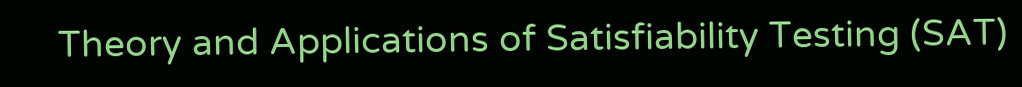Theory and Applications of Satisfiability Testing (SAT)